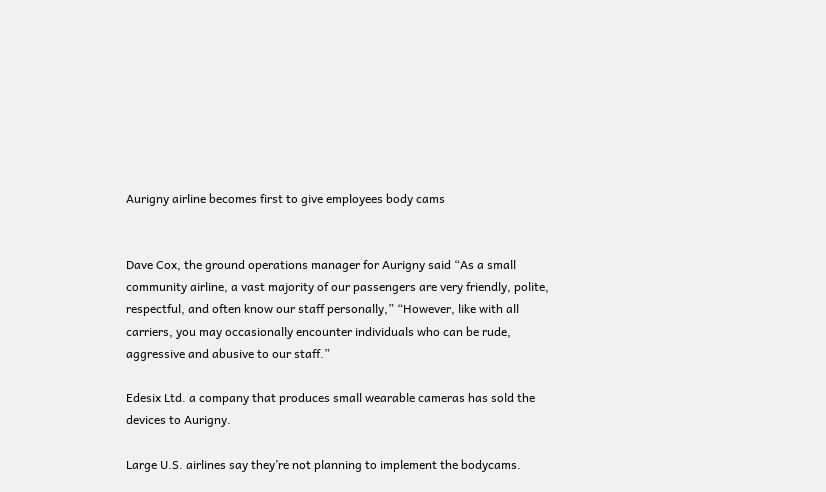Aurigny airline becomes first to give employees body cams


Dave Cox, the ground operations manager for Aurigny said “As a small community airline, a vast majority of our passengers are very friendly, polite, respectful, and often know our staff personally,” “However, like with all carriers, you may occasionally encounter individuals who can be rude, aggressive and abusive to our staff.”

Edesix Ltd. a company that produces small wearable cameras has sold the devices to Aurigny.

Large U.S. airlines say they’re not planning to implement the bodycams.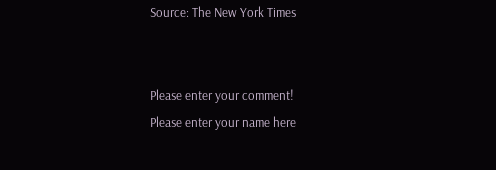Source: The New York Times


Please enter your comment!
Please enter your name here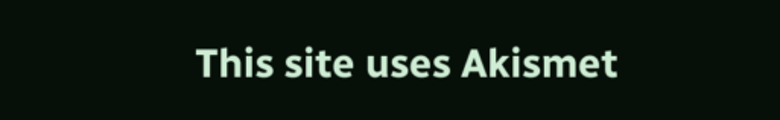This site uses Akismet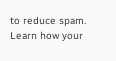to reduce spam. Learn how your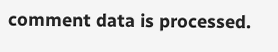comment data is processed.